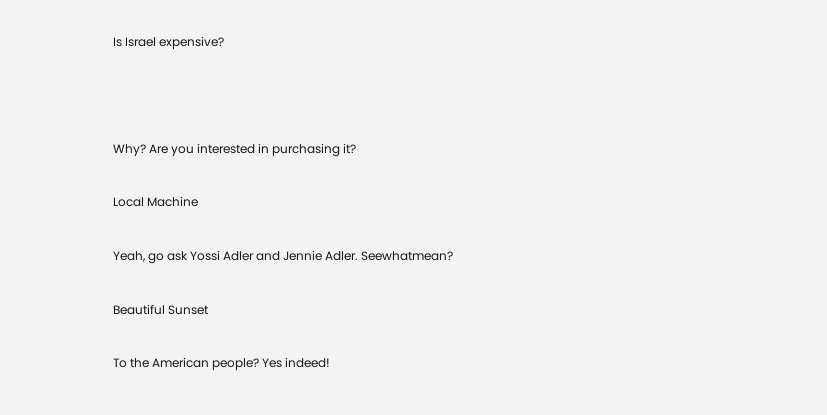Is Israel expensive?



Why? Are you interested in purchasing it?

Local Machine

Yeah, go ask Yossi Adler and Jennie Adler. Seewhatmean?

Beautiful Sunset

To the American people? Yes indeed!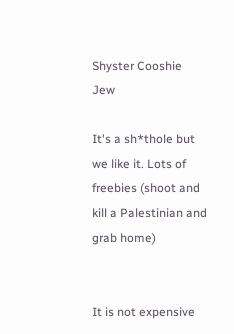Shyster Cooshie Jew

It's a sh*thole but we like it. Lots of freebies (shoot and kill a Palestinian and grab home)


It is not expensive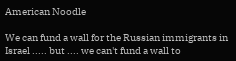American Noodle

We can fund a wall for the Russian immigrants in Israel ..... but .... we can't fund a wall to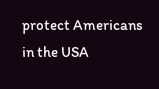protect Americans in the USA